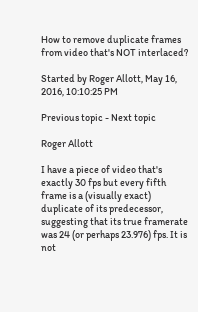How to remove duplicate frames from video that's NOT interlaced?

Started by Roger Allott, May 16, 2016, 10:10:25 PM

Previous topic - Next topic

Roger Allott

I have a piece of video that's exactly 30 fps but every fifth frame is a (visually exact) duplicate of its predecessor, suggesting that its true framerate was 24 (or perhaps 23.976) fps. It is not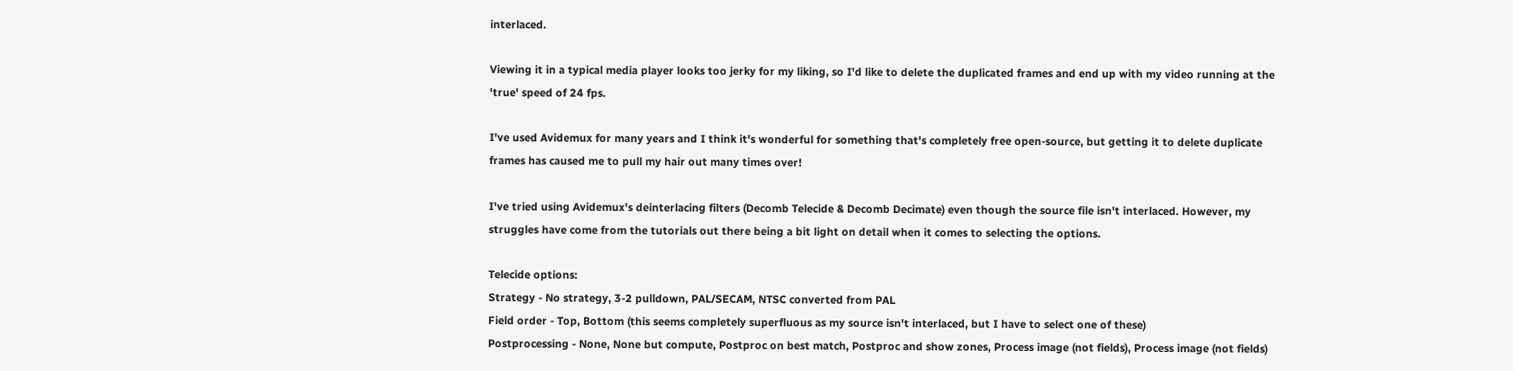interlaced.

Viewing it in a typical media player looks too jerky for my liking, so I'd like to delete the duplicated frames and end up with my video running at the 'true' speed of 24 fps.

I've used Avidemux for many years and I think it's wonderful for something that's completely free open-source, but getting it to delete duplicate frames has caused me to pull my hair out many times over!

I've tried using Avidemux's deinterlacing filters (Decomb Telecide & Decomb Decimate) even though the source file isn't interlaced. However, my struggles have come from the tutorials out there being a bit light on detail when it comes to selecting the options.

Telecide options:
Strategy - No strategy, 3-2 pulldown, PAL/SECAM, NTSC converted from PAL
Field order - Top, Bottom (this seems completely superfluous as my source isn't interlaced, but I have to select one of these)
Postprocessing - None, None but compute, Postproc on best match, Postproc and show zones, Process image (not fields), Process image (not fields)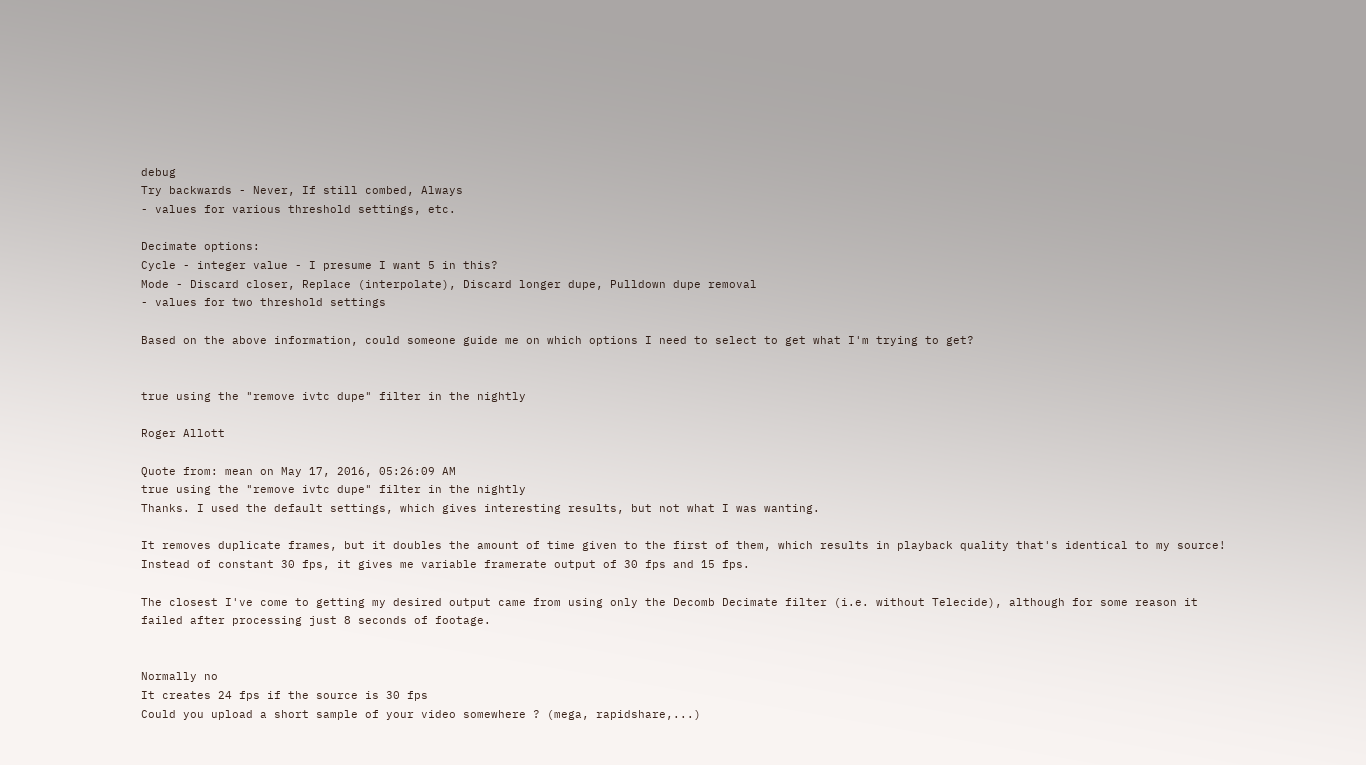debug
Try backwards - Never, If still combed, Always
- values for various threshold settings, etc.

Decimate options:
Cycle - integer value - I presume I want 5 in this?
Mode - Discard closer, Replace (interpolate), Discard longer dupe, Pulldown dupe removal
- values for two threshold settings

Based on the above information, could someone guide me on which options I need to select to get what I'm trying to get?


true using the "remove ivtc dupe" filter in the nightly

Roger Allott

Quote from: mean on May 17, 2016, 05:26:09 AM
true using the "remove ivtc dupe" filter in the nightly
Thanks. I used the default settings, which gives interesting results, but not what I was wanting.

It removes duplicate frames, but it doubles the amount of time given to the first of them, which results in playback quality that's identical to my source! Instead of constant 30 fps, it gives me variable framerate output of 30 fps and 15 fps.

The closest I've come to getting my desired output came from using only the Decomb Decimate filter (i.e. without Telecide), although for some reason it failed after processing just 8 seconds of footage.


Normally no
It creates 24 fps if the source is 30 fps
Could you upload a short sample of your video somewhere ? (mega, rapidshare,...)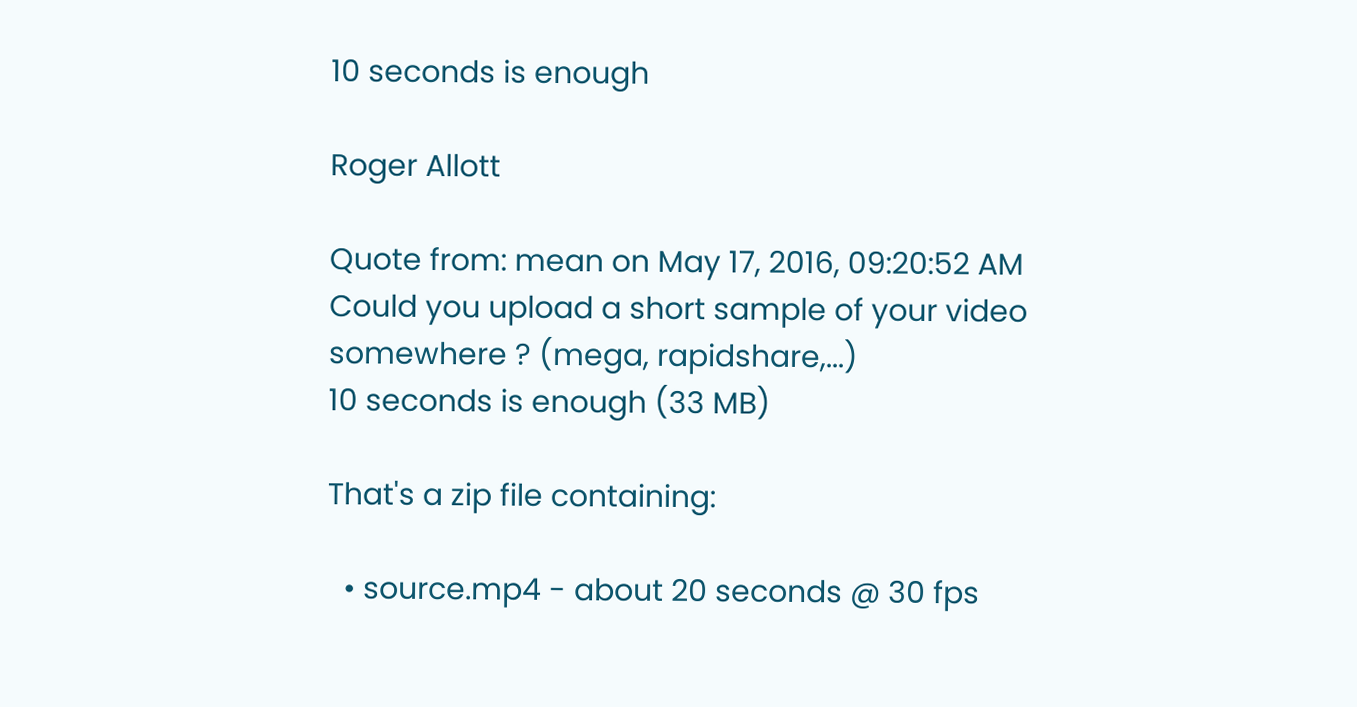10 seconds is enough

Roger Allott

Quote from: mean on May 17, 2016, 09:20:52 AM
Could you upload a short sample of your video somewhere ? (mega, rapidshare,...)
10 seconds is enough (33 MB)

That's a zip file containing:

  • source.mp4 - about 20 seconds @ 30 fps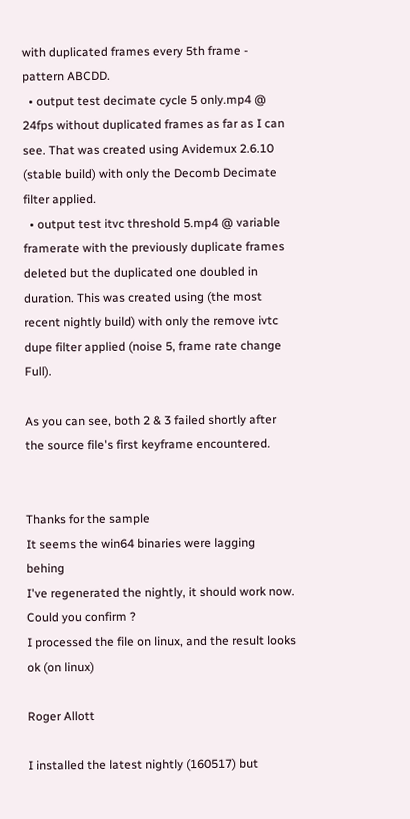with duplicated frames every 5th frame - pattern ABCDD.
  • output test decimate cycle 5 only.mp4 @ 24fps without duplicated frames as far as I can see. That was created using Avidemux 2.6.10 (stable build) with only the Decomb Decimate filter applied.
  • output test itvc threshold 5.mp4 @ variable framerate with the previously duplicate frames deleted but the duplicated one doubled in duration. This was created using (the most recent nightly build) with only the remove ivtc dupe filter applied (noise 5, frame rate change Full).

As you can see, both 2 & 3 failed shortly after the source file's first keyframe encountered.


Thanks for the sample
It seems the win64 binaries were lagging behing
I've regenerated the nightly, it should work now. Could you confirm ?
I processed the file on linux, and the result looks ok (on linux)

Roger Allott

I installed the latest nightly (160517) but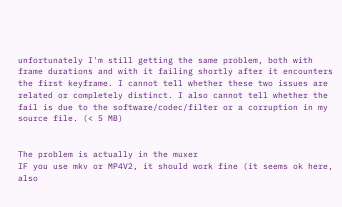unfortunately I'm still getting the same problem, both with frame durations and with it failing shortly after it encounters the first keyframe. I cannot tell whether these two issues are related or completely distinct. I also cannot tell whether the fail is due to the software/codec/filter or a corruption in my source file. (< 5 MB)


The problem is actually in the muxer
IF you use mkv or MP4V2, it should work fine (it seems ok here, also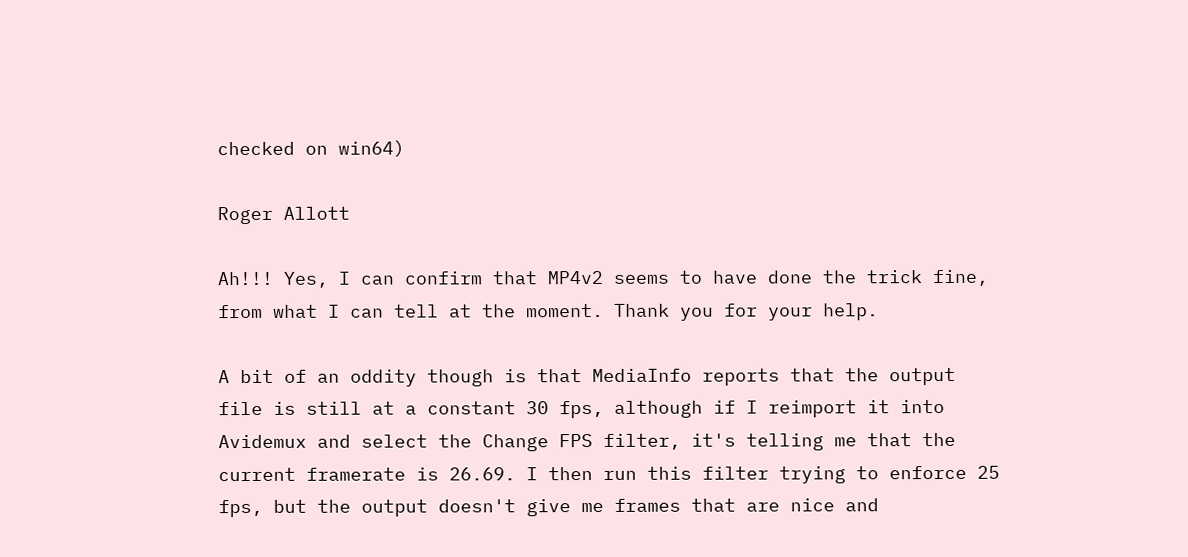checked on win64)

Roger Allott

Ah!!! Yes, I can confirm that MP4v2 seems to have done the trick fine, from what I can tell at the moment. Thank you for your help.

A bit of an oddity though is that MediaInfo reports that the output file is still at a constant 30 fps, although if I reimport it into Avidemux and select the Change FPS filter, it's telling me that the current framerate is 26.69. I then run this filter trying to enforce 25 fps, but the output doesn't give me frames that are nice and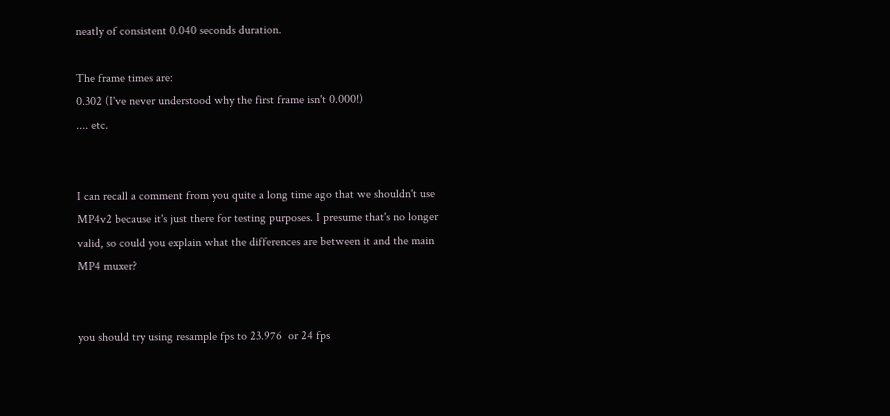neatly of consistent 0.040 seconds duration.

The frame times are:
0.302 (I've never understood why the first frame isn't 0.000!)
.... etc.


I can recall a comment from you quite a long time ago that we shouldn't use MP4v2 because it's just there for testing purposes. I presume that's no longer valid, so could you explain what the differences are between it and the main MP4 muxer?


you should try using resample fps to 23.976  or 24 fps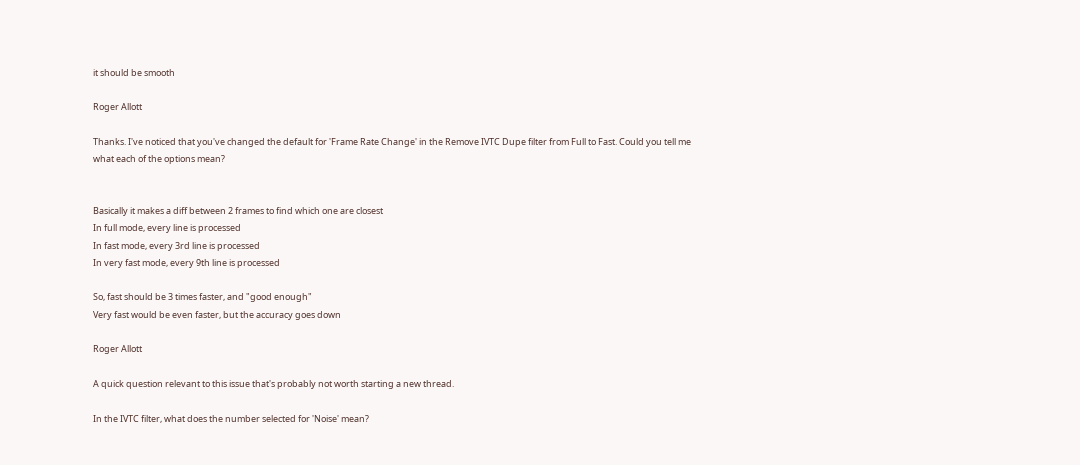it should be smooth

Roger Allott

Thanks. I've noticed that you've changed the default for 'Frame Rate Change' in the Remove IVTC Dupe filter from Full to Fast. Could you tell me what each of the options mean?


Basically it makes a diff between 2 frames to find which one are closest
In full mode, every line is processed
In fast mode, every 3rd line is processed
In very fast mode, every 9th line is processed

So, fast should be 3 times faster, and "good enough"
Very fast would be even faster, but the accuracy goes down

Roger Allott

A quick question relevant to this issue that's probably not worth starting a new thread.

In the IVTC filter, what does the number selected for 'Noise' mean?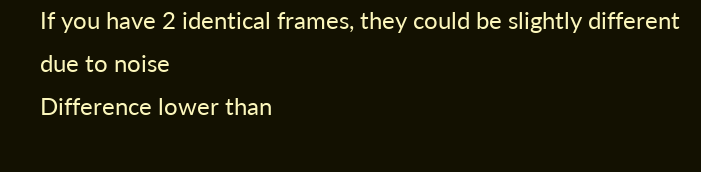If you have 2 identical frames, they could be slightly different due to noise
Difference lower than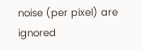noise (per pixel) are ignored